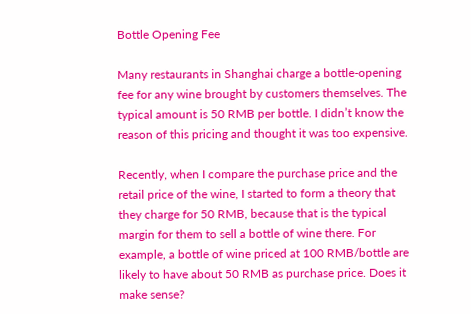Bottle Opening Fee

Many restaurants in Shanghai charge a bottle-opening fee for any wine brought by customers themselves. The typical amount is 50 RMB per bottle. I didn’t know the reason of this pricing and thought it was too expensive.

Recently, when I compare the purchase price and the retail price of the wine, I started to form a theory that they charge for 50 RMB, because that is the typical margin for them to sell a bottle of wine there. For example, a bottle of wine priced at 100 RMB/bottle are likely to have about 50 RMB as purchase price. Does it make sense?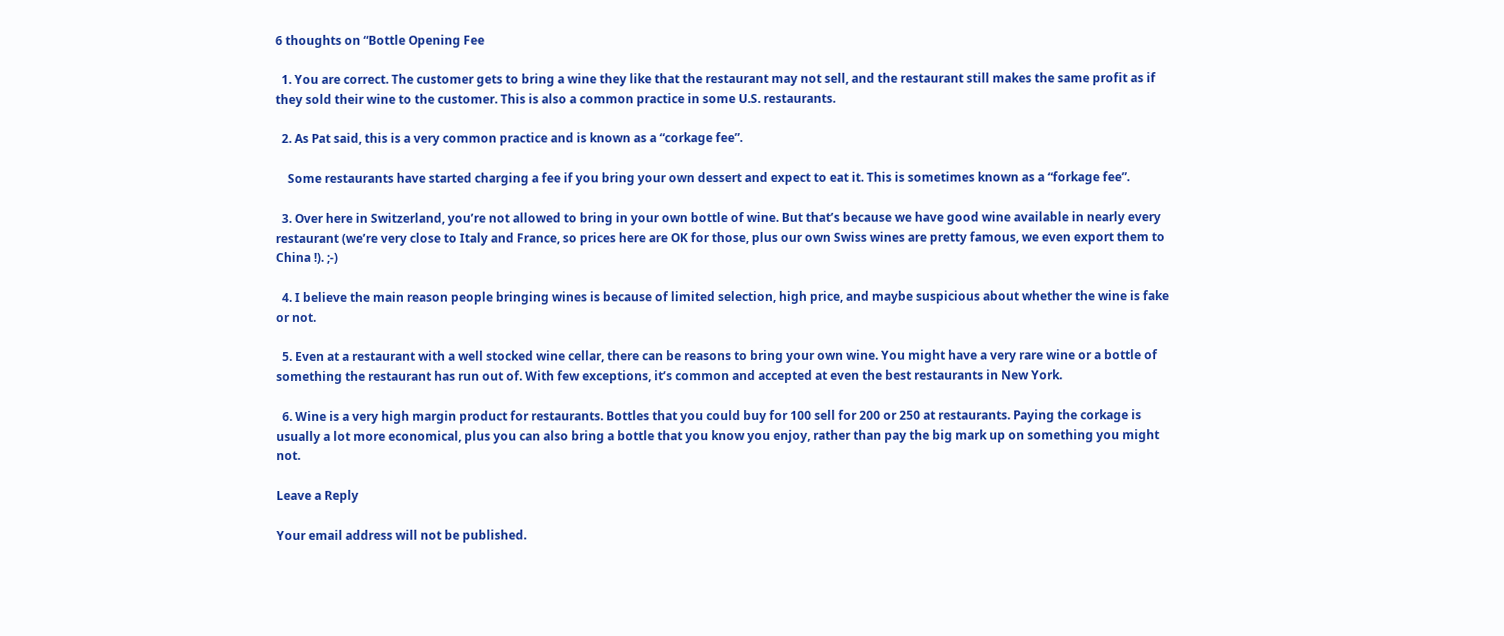6 thoughts on “Bottle Opening Fee

  1. You are correct. The customer gets to bring a wine they like that the restaurant may not sell, and the restaurant still makes the same profit as if they sold their wine to the customer. This is also a common practice in some U.S. restaurants.

  2. As Pat said, this is a very common practice and is known as a “corkage fee”.

    Some restaurants have started charging a fee if you bring your own dessert and expect to eat it. This is sometimes known as a “forkage fee”.

  3. Over here in Switzerland, you’re not allowed to bring in your own bottle of wine. But that’s because we have good wine available in nearly every restaurant (we’re very close to Italy and France, so prices here are OK for those, plus our own Swiss wines are pretty famous, we even export them to China !). ;-)

  4. I believe the main reason people bringing wines is because of limited selection, high price, and maybe suspicious about whether the wine is fake or not.

  5. Even at a restaurant with a well stocked wine cellar, there can be reasons to bring your own wine. You might have a very rare wine or a bottle of something the restaurant has run out of. With few exceptions, it’s common and accepted at even the best restaurants in New York.

  6. Wine is a very high margin product for restaurants. Bottles that you could buy for 100 sell for 200 or 250 at restaurants. Paying the corkage is usually a lot more economical, plus you can also bring a bottle that you know you enjoy, rather than pay the big mark up on something you might not.

Leave a Reply

Your email address will not be published.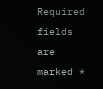Required fields are marked *